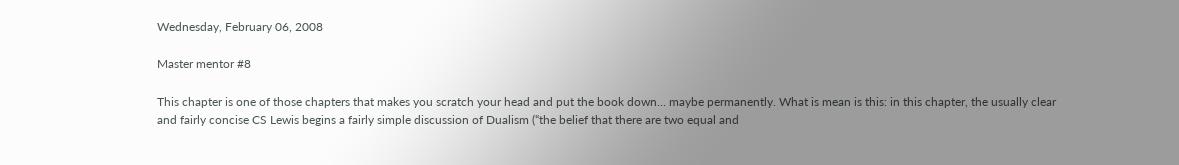Wednesday, February 06, 2008

Master mentor #8

This chapter is one of those chapters that makes you scratch your head and put the book down… maybe permanently. What is mean is this: in this chapter, the usually clear and fairly concise CS Lewis begins a fairly simple discussion of Dualism (“the belief that there are two equal and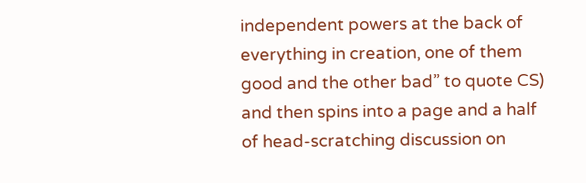independent powers at the back of everything in creation, one of them good and the other bad” to quote CS) and then spins into a page and a half of head-scratching discussion on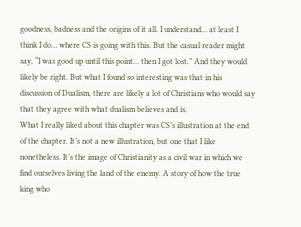goodness, badness and the origins of it all. I understand… at least I think I do… where CS is going with this. But the casual reader might say, “I was good up until this point… then I got lost.” And they would likely be right. But what I found so interesting was that in his discussion of Dualism, there are likely a lot of Christians who would say that they agree with what dualism believes and is.
What I really liked about this chapter was CS’s illustration at the end of the chapter. It’s not a new illustration, but one that I like nonetheless. It’s the image of Christianity as a civil war in which we find ourselves living the land of the enemy. A story of how the true king who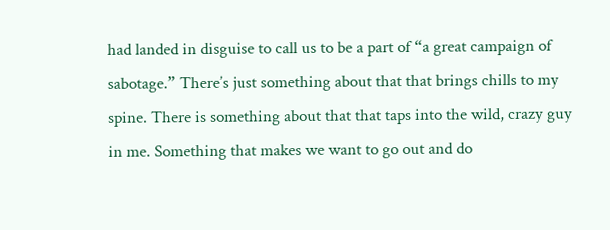had landed in disguise to call us to be a part of “a great campaign of sabotage.” There’s just something about that that brings chills to my spine. There is something about that that taps into the wild, crazy guy in me. Something that makes we want to go out and do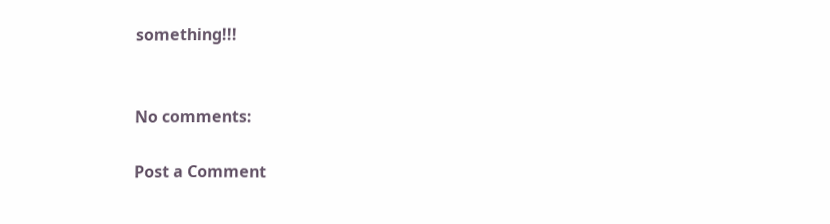something!!!


No comments:

Post a Comment